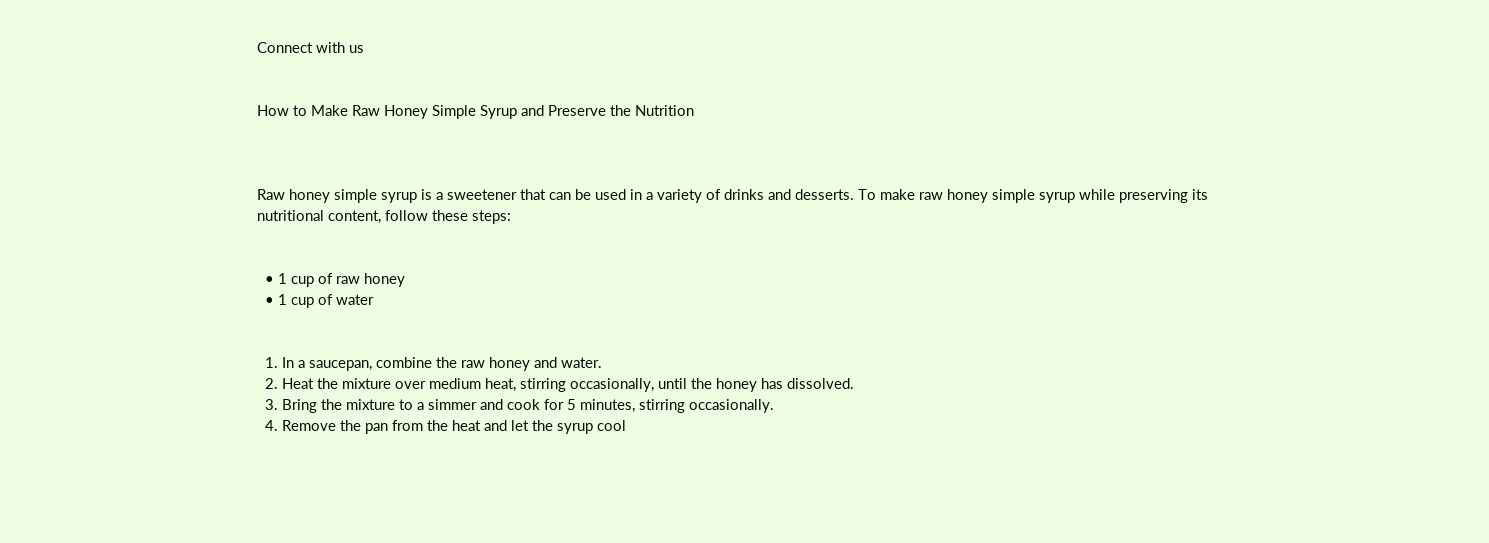Connect with us


How to Make Raw Honey Simple Syrup and Preserve the Nutrition



Raw honey simple syrup is a sweetener that can be used in a variety of drinks and desserts. To make raw honey simple syrup while preserving its nutritional content, follow these steps:


  • 1 cup of raw honey
  • 1 cup of water


  1. In a saucepan, combine the raw honey and water.
  2. Heat the mixture over medium heat, stirring occasionally, until the honey has dissolved.
  3. Bring the mixture to a simmer and cook for 5 minutes, stirring occasionally.
  4. Remove the pan from the heat and let the syrup cool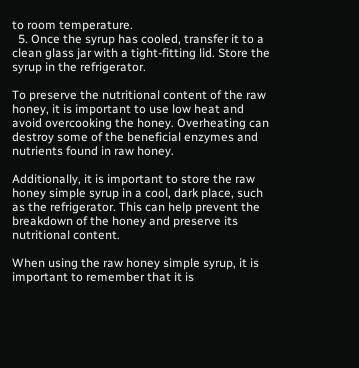to room temperature.
  5. Once the syrup has cooled, transfer it to a clean glass jar with a tight-fitting lid. Store the syrup in the refrigerator.

To preserve the nutritional content of the raw honey, it is important to use low heat and avoid overcooking the honey. Overheating can destroy some of the beneficial enzymes and nutrients found in raw honey.

Additionally, it is important to store the raw honey simple syrup in a cool, dark place, such as the refrigerator. This can help prevent the breakdown of the honey and preserve its nutritional content.

When using the raw honey simple syrup, it is important to remember that it is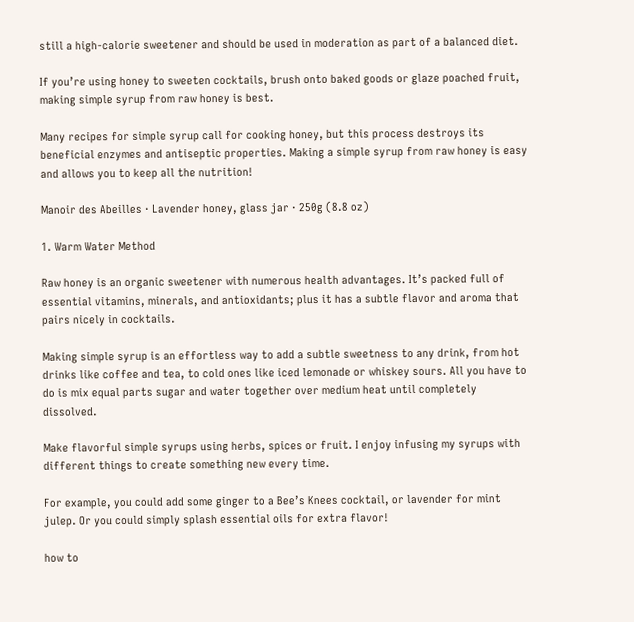still a high-calorie sweetener and should be used in moderation as part of a balanced diet.

If you’re using honey to sweeten cocktails, brush onto baked goods or glaze poached fruit, making simple syrup from raw honey is best.

Many recipes for simple syrup call for cooking honey, but this process destroys its beneficial enzymes and antiseptic properties. Making a simple syrup from raw honey is easy and allows you to keep all the nutrition!

Manoir des Abeilles · Lavender honey, glass jar · 250g (8.8 oz)

1. Warm Water Method

Raw honey is an organic sweetener with numerous health advantages. It’s packed full of essential vitamins, minerals, and antioxidants; plus it has a subtle flavor and aroma that pairs nicely in cocktails.

Making simple syrup is an effortless way to add a subtle sweetness to any drink, from hot drinks like coffee and tea, to cold ones like iced lemonade or whiskey sours. All you have to do is mix equal parts sugar and water together over medium heat until completely dissolved.

Make flavorful simple syrups using herbs, spices or fruit. I enjoy infusing my syrups with different things to create something new every time.

For example, you could add some ginger to a Bee’s Knees cocktail, or lavender for mint julep. Or you could simply splash essential oils for extra flavor!

how to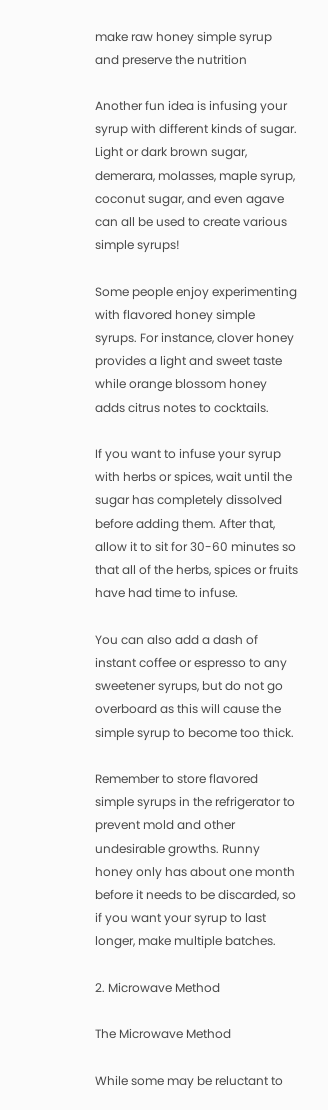make raw honey simple syrup and preserve the nutrition

Another fun idea is infusing your syrup with different kinds of sugar. Light or dark brown sugar, demerara, molasses, maple syrup, coconut sugar, and even agave can all be used to create various simple syrups!

Some people enjoy experimenting with flavored honey simple syrups. For instance, clover honey provides a light and sweet taste while orange blossom honey adds citrus notes to cocktails.

If you want to infuse your syrup with herbs or spices, wait until the sugar has completely dissolved before adding them. After that, allow it to sit for 30-60 minutes so that all of the herbs, spices or fruits have had time to infuse.

You can also add a dash of instant coffee or espresso to any sweetener syrups, but do not go overboard as this will cause the simple syrup to become too thick.

Remember to store flavored simple syrups in the refrigerator to prevent mold and other undesirable growths. Runny honey only has about one month before it needs to be discarded, so if you want your syrup to last longer, make multiple batches.

2. Microwave Method

The Microwave Method

While some may be reluctant to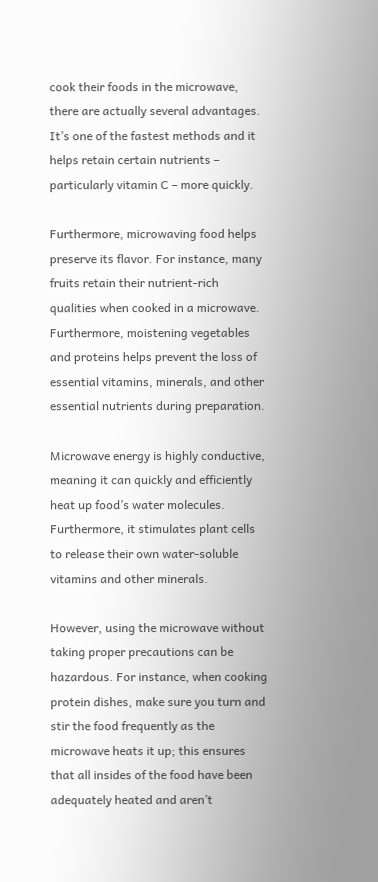cook their foods in the microwave, there are actually several advantages. It’s one of the fastest methods and it helps retain certain nutrients – particularly vitamin C – more quickly.

Furthermore, microwaving food helps preserve its flavor. For instance, many fruits retain their nutrient-rich qualities when cooked in a microwave. Furthermore, moistening vegetables and proteins helps prevent the loss of essential vitamins, minerals, and other essential nutrients during preparation.

Microwave energy is highly conductive, meaning it can quickly and efficiently heat up food’s water molecules. Furthermore, it stimulates plant cells to release their own water-soluble vitamins and other minerals.

However, using the microwave without taking proper precautions can be hazardous. For instance, when cooking protein dishes, make sure you turn and stir the food frequently as the microwave heats it up; this ensures that all insides of the food have been adequately heated and aren’t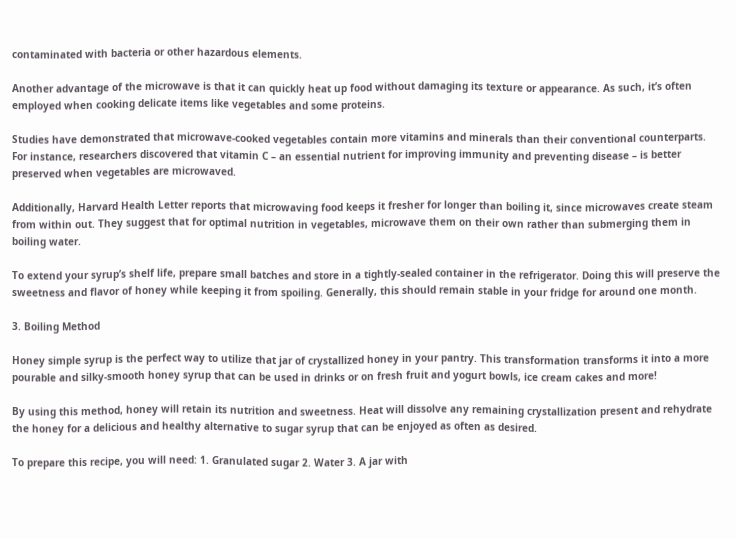contaminated with bacteria or other hazardous elements.

Another advantage of the microwave is that it can quickly heat up food without damaging its texture or appearance. As such, it’s often employed when cooking delicate items like vegetables and some proteins.

Studies have demonstrated that microwave-cooked vegetables contain more vitamins and minerals than their conventional counterparts. For instance, researchers discovered that vitamin C – an essential nutrient for improving immunity and preventing disease – is better preserved when vegetables are microwaved.

Additionally, Harvard Health Letter reports that microwaving food keeps it fresher for longer than boiling it, since microwaves create steam from within out. They suggest that for optimal nutrition in vegetables, microwave them on their own rather than submerging them in boiling water.

To extend your syrup’s shelf life, prepare small batches and store in a tightly-sealed container in the refrigerator. Doing this will preserve the sweetness and flavor of honey while keeping it from spoiling. Generally, this should remain stable in your fridge for around one month.

3. Boiling Method

Honey simple syrup is the perfect way to utilize that jar of crystallized honey in your pantry. This transformation transforms it into a more pourable and silky-smooth honey syrup that can be used in drinks or on fresh fruit and yogurt bowls, ice cream cakes and more!

By using this method, honey will retain its nutrition and sweetness. Heat will dissolve any remaining crystallization present and rehydrate the honey for a delicious and healthy alternative to sugar syrup that can be enjoyed as often as desired.

To prepare this recipe, you will need: 1. Granulated sugar 2. Water 3. A jar with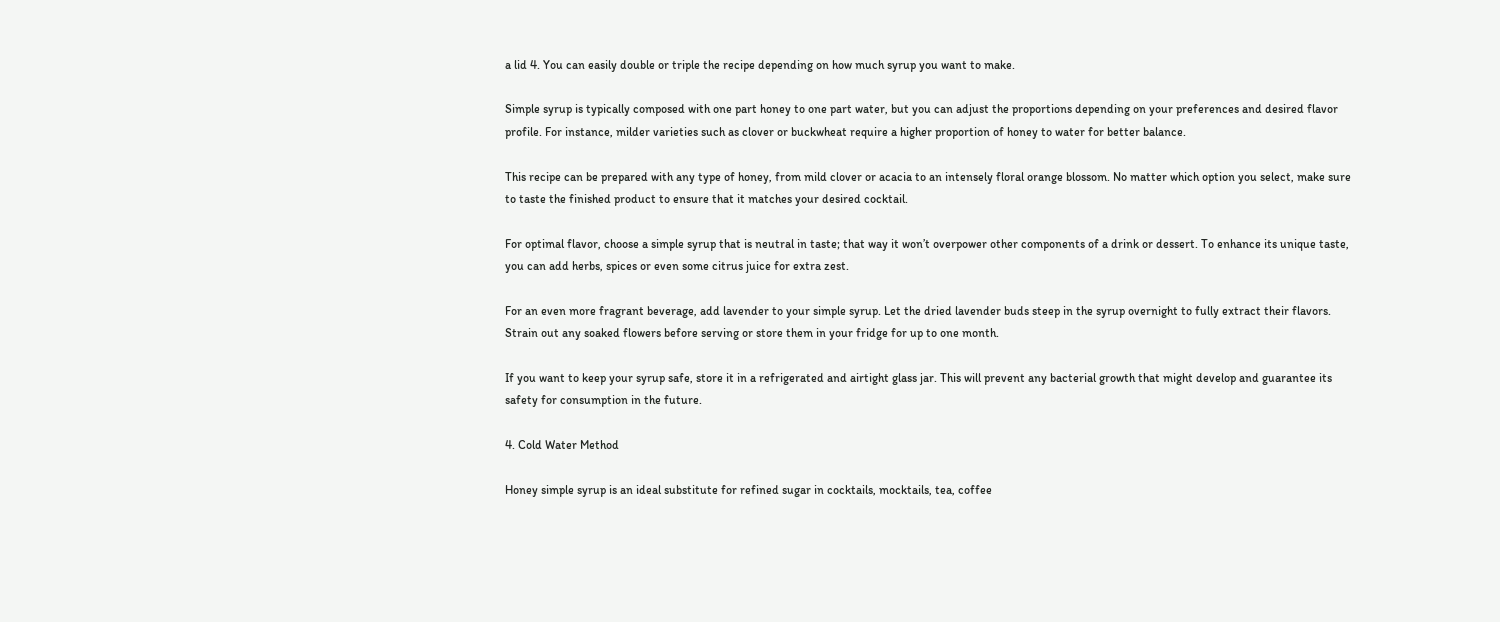a lid 4. You can easily double or triple the recipe depending on how much syrup you want to make.

Simple syrup is typically composed with one part honey to one part water, but you can adjust the proportions depending on your preferences and desired flavor profile. For instance, milder varieties such as clover or buckwheat require a higher proportion of honey to water for better balance.

This recipe can be prepared with any type of honey, from mild clover or acacia to an intensely floral orange blossom. No matter which option you select, make sure to taste the finished product to ensure that it matches your desired cocktail.

For optimal flavor, choose a simple syrup that is neutral in taste; that way it won’t overpower other components of a drink or dessert. To enhance its unique taste, you can add herbs, spices or even some citrus juice for extra zest.

For an even more fragrant beverage, add lavender to your simple syrup. Let the dried lavender buds steep in the syrup overnight to fully extract their flavors. Strain out any soaked flowers before serving or store them in your fridge for up to one month.

If you want to keep your syrup safe, store it in a refrigerated and airtight glass jar. This will prevent any bacterial growth that might develop and guarantee its safety for consumption in the future.

4. Cold Water Method

Honey simple syrup is an ideal substitute for refined sugar in cocktails, mocktails, tea, coffee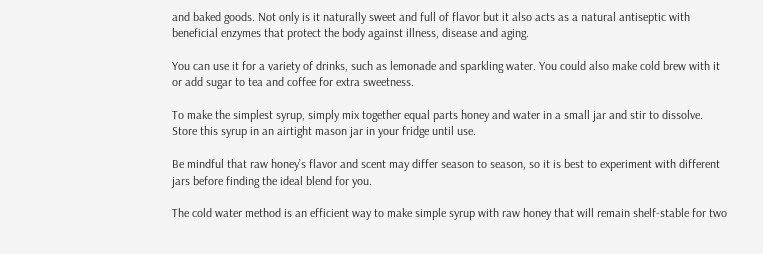and baked goods. Not only is it naturally sweet and full of flavor but it also acts as a natural antiseptic with beneficial enzymes that protect the body against illness, disease and aging.

You can use it for a variety of drinks, such as lemonade and sparkling water. You could also make cold brew with it or add sugar to tea and coffee for extra sweetness.

To make the simplest syrup, simply mix together equal parts honey and water in a small jar and stir to dissolve. Store this syrup in an airtight mason jar in your fridge until use.

Be mindful that raw honey’s flavor and scent may differ season to season, so it is best to experiment with different jars before finding the ideal blend for you.

The cold water method is an efficient way to make simple syrup with raw honey that will remain shelf-stable for two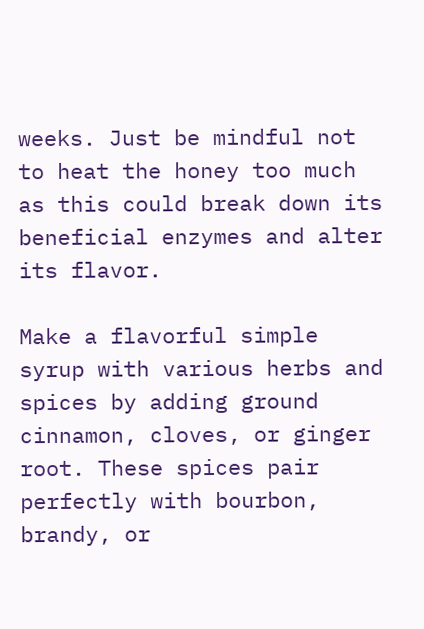weeks. Just be mindful not to heat the honey too much as this could break down its beneficial enzymes and alter its flavor.

Make a flavorful simple syrup with various herbs and spices by adding ground cinnamon, cloves, or ginger root. These spices pair perfectly with bourbon, brandy, or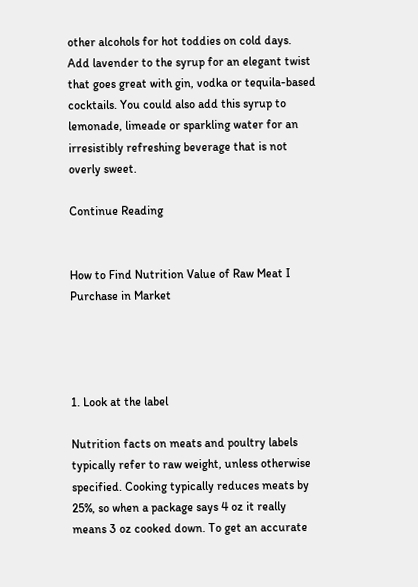other alcohols for hot toddies on cold days. Add lavender to the syrup for an elegant twist that goes great with gin, vodka or tequila-based cocktails. You could also add this syrup to lemonade, limeade or sparkling water for an irresistibly refreshing beverage that is not overly sweet.

Continue Reading


How to Find Nutrition Value of Raw Meat I Purchase in Market




1. Look at the label

Nutrition facts on meats and poultry labels typically refer to raw weight, unless otherwise specified. Cooking typically reduces meats by 25%, so when a package says 4 oz it really means 3 oz cooked down. To get an accurate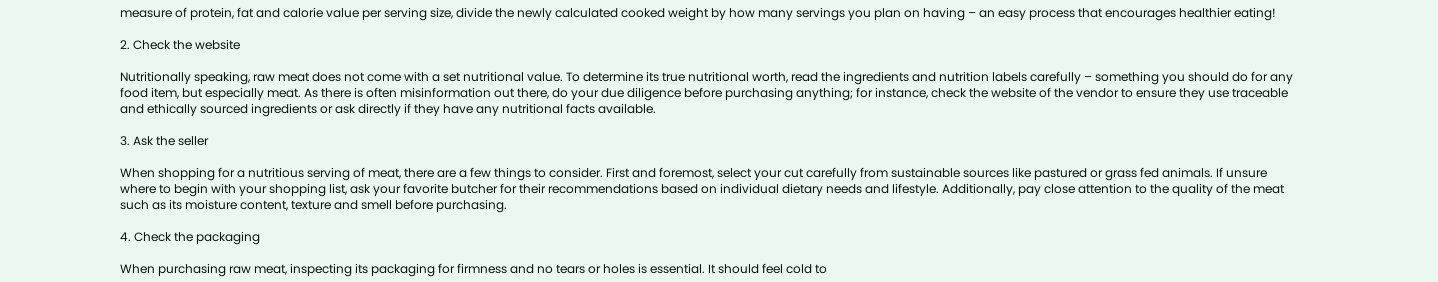measure of protein, fat and calorie value per serving size, divide the newly calculated cooked weight by how many servings you plan on having – an easy process that encourages healthier eating!

2. Check the website

Nutritionally speaking, raw meat does not come with a set nutritional value. To determine its true nutritional worth, read the ingredients and nutrition labels carefully – something you should do for any food item, but especially meat. As there is often misinformation out there, do your due diligence before purchasing anything; for instance, check the website of the vendor to ensure they use traceable and ethically sourced ingredients or ask directly if they have any nutritional facts available.

3. Ask the seller

When shopping for a nutritious serving of meat, there are a few things to consider. First and foremost, select your cut carefully from sustainable sources like pastured or grass fed animals. If unsure where to begin with your shopping list, ask your favorite butcher for their recommendations based on individual dietary needs and lifestyle. Additionally, pay close attention to the quality of the meat such as its moisture content, texture and smell before purchasing.

4. Check the packaging

When purchasing raw meat, inspecting its packaging for firmness and no tears or holes is essential. It should feel cold to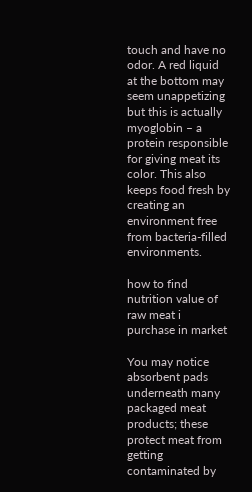touch and have no odor. A red liquid at the bottom may seem unappetizing but this is actually myoglobin – a protein responsible for giving meat its color. This also keeps food fresh by creating an environment free from bacteria-filled environments.

how to find nutrition value of raw meat i purchase in market

You may notice absorbent pads underneath many packaged meat products; these protect meat from getting contaminated by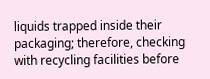liquids trapped inside their packaging; therefore, checking with recycling facilities before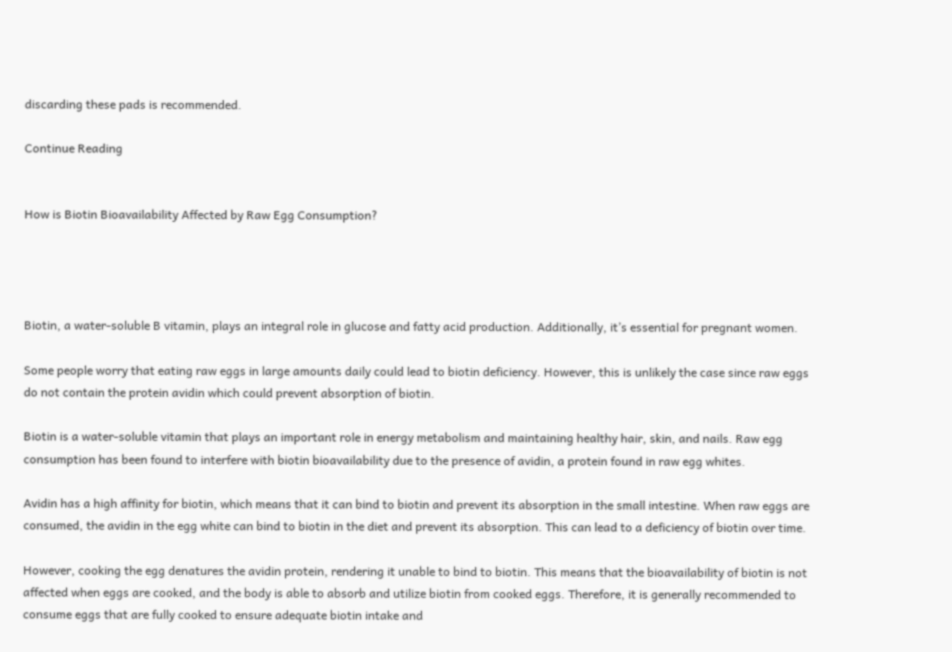discarding these pads is recommended.

Continue Reading


How is Biotin Bioavailability Affected by Raw Egg Consumption?




Biotin, a water-soluble B vitamin, plays an integral role in glucose and fatty acid production. Additionally, it’s essential for pregnant women.

Some people worry that eating raw eggs in large amounts daily could lead to biotin deficiency. However, this is unlikely the case since raw eggs do not contain the protein avidin which could prevent absorption of biotin.

Biotin is a water-soluble vitamin that plays an important role in energy metabolism and maintaining healthy hair, skin, and nails. Raw egg consumption has been found to interfere with biotin bioavailability due to the presence of avidin, a protein found in raw egg whites.

Avidin has a high affinity for biotin, which means that it can bind to biotin and prevent its absorption in the small intestine. When raw eggs are consumed, the avidin in the egg white can bind to biotin in the diet and prevent its absorption. This can lead to a deficiency of biotin over time.

However, cooking the egg denatures the avidin protein, rendering it unable to bind to biotin. This means that the bioavailability of biotin is not affected when eggs are cooked, and the body is able to absorb and utilize biotin from cooked eggs. Therefore, it is generally recommended to consume eggs that are fully cooked to ensure adequate biotin intake and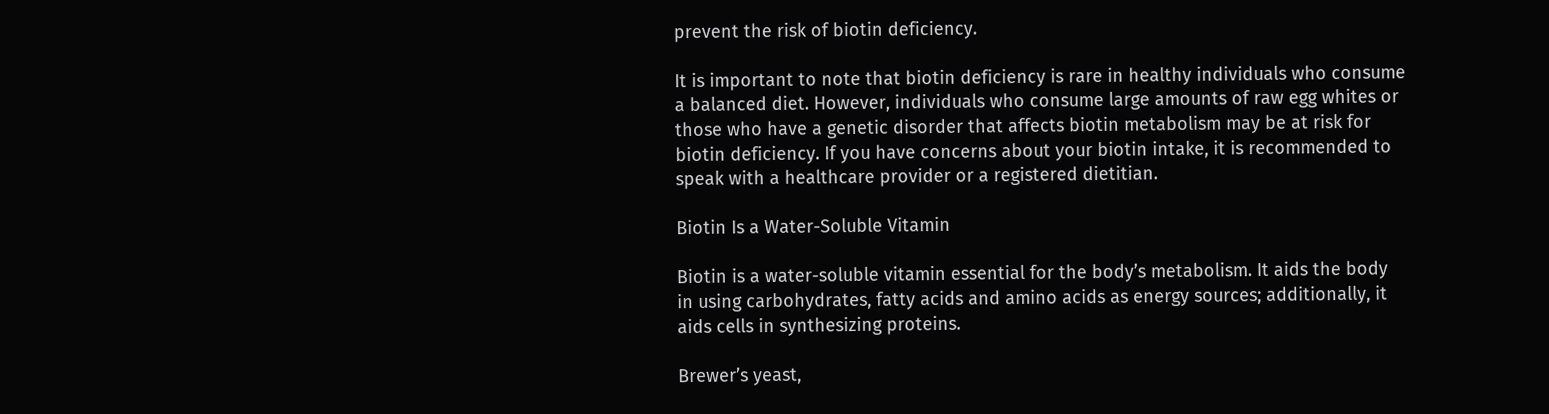prevent the risk of biotin deficiency.

It is important to note that biotin deficiency is rare in healthy individuals who consume a balanced diet. However, individuals who consume large amounts of raw egg whites or those who have a genetic disorder that affects biotin metabolism may be at risk for biotin deficiency. If you have concerns about your biotin intake, it is recommended to speak with a healthcare provider or a registered dietitian.

Biotin Is a Water-Soluble Vitamin

Biotin is a water-soluble vitamin essential for the body’s metabolism. It aids the body in using carbohydrates, fatty acids and amino acids as energy sources; additionally, it aids cells in synthesizing proteins.

Brewer’s yeast,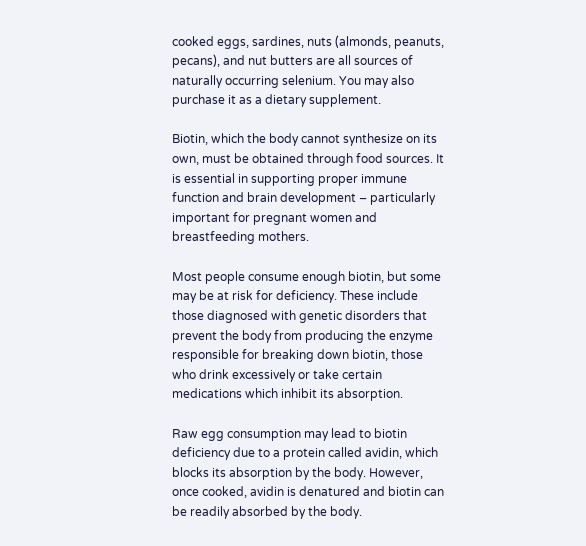cooked eggs, sardines, nuts (almonds, peanuts, pecans), and nut butters are all sources of naturally occurring selenium. You may also purchase it as a dietary supplement.

Biotin, which the body cannot synthesize on its own, must be obtained through food sources. It is essential in supporting proper immune function and brain development – particularly important for pregnant women and breastfeeding mothers.

Most people consume enough biotin, but some may be at risk for deficiency. These include those diagnosed with genetic disorders that prevent the body from producing the enzyme responsible for breaking down biotin, those who drink excessively or take certain medications which inhibit its absorption.

Raw egg consumption may lead to biotin deficiency due to a protein called avidin, which blocks its absorption by the body. However, once cooked, avidin is denatured and biotin can be readily absorbed by the body.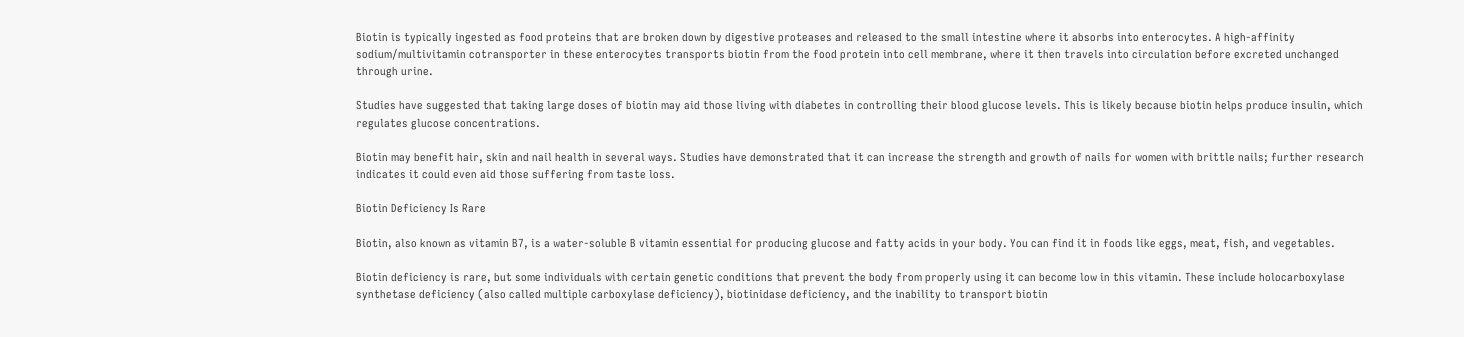Biotin is typically ingested as food proteins that are broken down by digestive proteases and released to the small intestine where it absorbs into enterocytes. A high-affinity sodium/multivitamin cotransporter in these enterocytes transports biotin from the food protein into cell membrane, where it then travels into circulation before excreted unchanged through urine.

Studies have suggested that taking large doses of biotin may aid those living with diabetes in controlling their blood glucose levels. This is likely because biotin helps produce insulin, which regulates glucose concentrations.

Biotin may benefit hair, skin and nail health in several ways. Studies have demonstrated that it can increase the strength and growth of nails for women with brittle nails; further research indicates it could even aid those suffering from taste loss.

Biotin Deficiency Is Rare

Biotin, also known as vitamin B7, is a water-soluble B vitamin essential for producing glucose and fatty acids in your body. You can find it in foods like eggs, meat, fish, and vegetables.

Biotin deficiency is rare, but some individuals with certain genetic conditions that prevent the body from properly using it can become low in this vitamin. These include holocarboxylase synthetase deficiency (also called multiple carboxylase deficiency), biotinidase deficiency, and the inability to transport biotin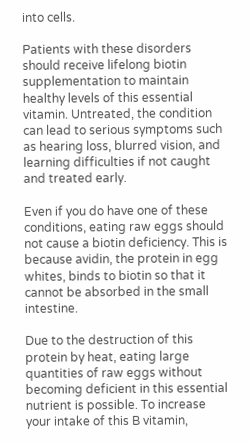into cells.

Patients with these disorders should receive lifelong biotin supplementation to maintain healthy levels of this essential vitamin. Untreated, the condition can lead to serious symptoms such as hearing loss, blurred vision, and learning difficulties if not caught and treated early.

Even if you do have one of these conditions, eating raw eggs should not cause a biotin deficiency. This is because avidin, the protein in egg whites, binds to biotin so that it cannot be absorbed in the small intestine.

Due to the destruction of this protein by heat, eating large quantities of raw eggs without becoming deficient in this essential nutrient is possible. To increase your intake of this B vitamin,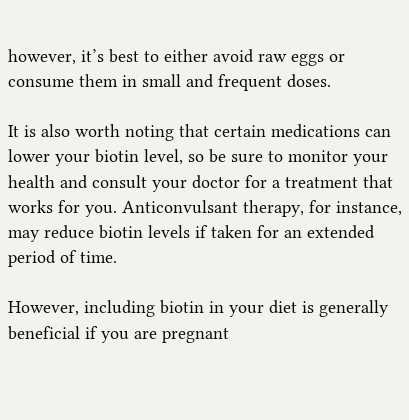however, it’s best to either avoid raw eggs or consume them in small and frequent doses.

It is also worth noting that certain medications can lower your biotin level, so be sure to monitor your health and consult your doctor for a treatment that works for you. Anticonvulsant therapy, for instance, may reduce biotin levels if taken for an extended period of time.

However, including biotin in your diet is generally beneficial if you are pregnant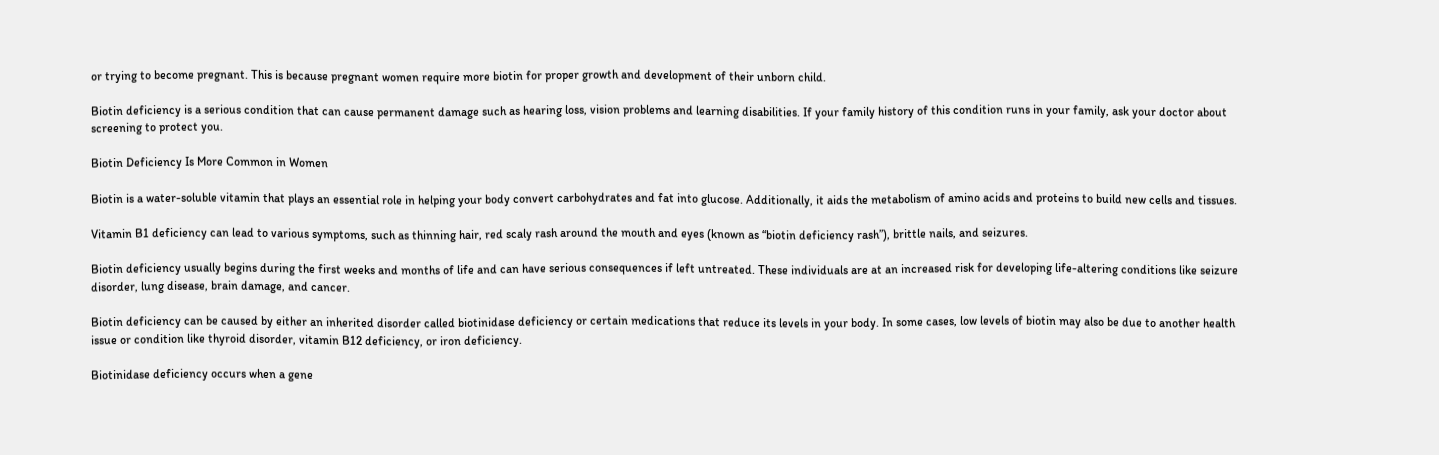or trying to become pregnant. This is because pregnant women require more biotin for proper growth and development of their unborn child.

Biotin deficiency is a serious condition that can cause permanent damage such as hearing loss, vision problems and learning disabilities. If your family history of this condition runs in your family, ask your doctor about screening to protect you.

Biotin Deficiency Is More Common in Women

Biotin is a water-soluble vitamin that plays an essential role in helping your body convert carbohydrates and fat into glucose. Additionally, it aids the metabolism of amino acids and proteins to build new cells and tissues.

Vitamin B1 deficiency can lead to various symptoms, such as thinning hair, red scaly rash around the mouth and eyes (known as “biotin deficiency rash”), brittle nails, and seizures.

Biotin deficiency usually begins during the first weeks and months of life and can have serious consequences if left untreated. These individuals are at an increased risk for developing life-altering conditions like seizure disorder, lung disease, brain damage, and cancer.

Biotin deficiency can be caused by either an inherited disorder called biotinidase deficiency or certain medications that reduce its levels in your body. In some cases, low levels of biotin may also be due to another health issue or condition like thyroid disorder, vitamin B12 deficiency, or iron deficiency.

Biotinidase deficiency occurs when a gene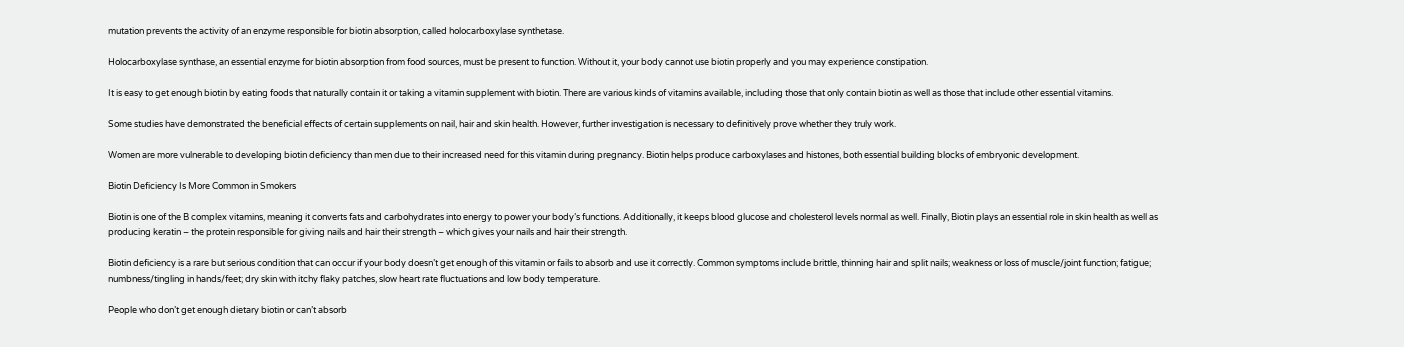mutation prevents the activity of an enzyme responsible for biotin absorption, called holocarboxylase synthetase.

Holocarboxylase synthase, an essential enzyme for biotin absorption from food sources, must be present to function. Without it, your body cannot use biotin properly and you may experience constipation.

It is easy to get enough biotin by eating foods that naturally contain it or taking a vitamin supplement with biotin. There are various kinds of vitamins available, including those that only contain biotin as well as those that include other essential vitamins.

Some studies have demonstrated the beneficial effects of certain supplements on nail, hair and skin health. However, further investigation is necessary to definitively prove whether they truly work.

Women are more vulnerable to developing biotin deficiency than men due to their increased need for this vitamin during pregnancy. Biotin helps produce carboxylases and histones, both essential building blocks of embryonic development.

Biotin Deficiency Is More Common in Smokers

Biotin is one of the B complex vitamins, meaning it converts fats and carbohydrates into energy to power your body’s functions. Additionally, it keeps blood glucose and cholesterol levels normal as well. Finally, Biotin plays an essential role in skin health as well as producing keratin – the protein responsible for giving nails and hair their strength – which gives your nails and hair their strength.

Biotin deficiency is a rare but serious condition that can occur if your body doesn’t get enough of this vitamin or fails to absorb and use it correctly. Common symptoms include brittle, thinning hair and split nails; weakness or loss of muscle/joint function; fatigue; numbness/tingling in hands/feet; dry skin with itchy flaky patches, slow heart rate fluctuations and low body temperature.

People who don’t get enough dietary biotin or can’t absorb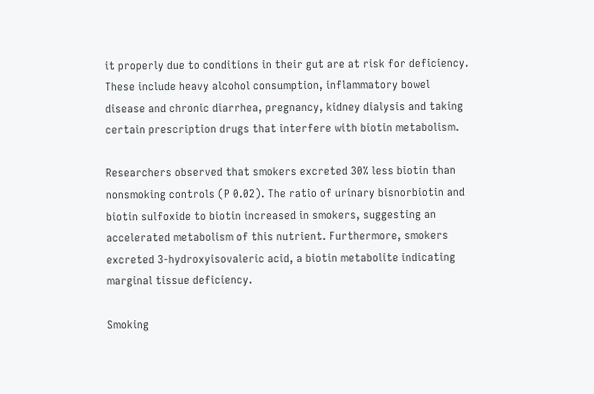it properly due to conditions in their gut are at risk for deficiency. These include heavy alcohol consumption, inflammatory bowel disease and chronic diarrhea, pregnancy, kidney dialysis and taking certain prescription drugs that interfere with biotin metabolism.

Researchers observed that smokers excreted 30% less biotin than nonsmoking controls (P 0.02). The ratio of urinary bisnorbiotin and biotin sulfoxide to biotin increased in smokers, suggesting an accelerated metabolism of this nutrient. Furthermore, smokers excreted 3-hydroxyisovaleric acid, a biotin metabolite indicating marginal tissue deficiency.

Smoking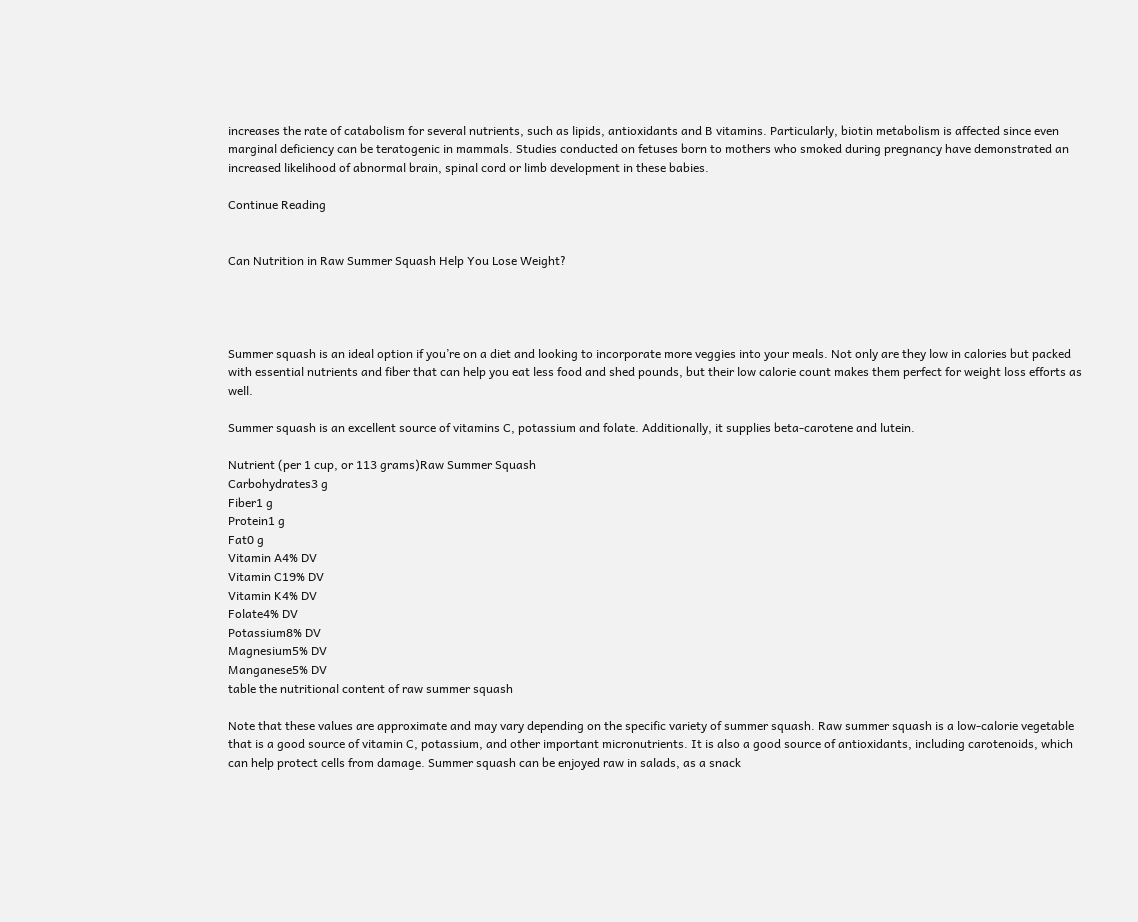increases the rate of catabolism for several nutrients, such as lipids, antioxidants and B vitamins. Particularly, biotin metabolism is affected since even marginal deficiency can be teratogenic in mammals. Studies conducted on fetuses born to mothers who smoked during pregnancy have demonstrated an increased likelihood of abnormal brain, spinal cord or limb development in these babies.

Continue Reading


Can Nutrition in Raw Summer Squash Help You Lose Weight?




Summer squash is an ideal option if you’re on a diet and looking to incorporate more veggies into your meals. Not only are they low in calories but packed with essential nutrients and fiber that can help you eat less food and shed pounds, but their low calorie count makes them perfect for weight loss efforts as well.

Summer squash is an excellent source of vitamins C, potassium and folate. Additionally, it supplies beta-carotene and lutein.

Nutrient (per 1 cup, or 113 grams)Raw Summer Squash
Carbohydrates3 g
Fiber1 g
Protein1 g
Fat0 g
Vitamin A4% DV
Vitamin C19% DV
Vitamin K4% DV
Folate4% DV
Potassium8% DV
Magnesium5% DV
Manganese5% DV
table the nutritional content of raw summer squash

Note that these values are approximate and may vary depending on the specific variety of summer squash. Raw summer squash is a low-calorie vegetable that is a good source of vitamin C, potassium, and other important micronutrients. It is also a good source of antioxidants, including carotenoids, which can help protect cells from damage. Summer squash can be enjoyed raw in salads, as a snack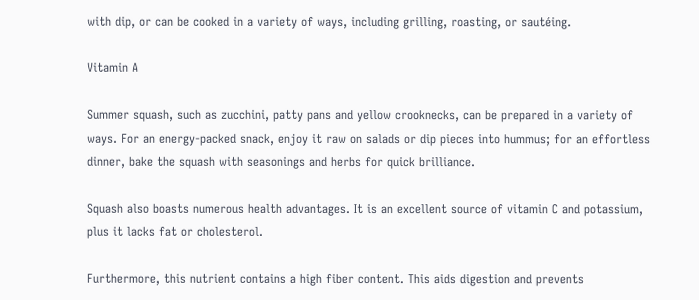with dip, or can be cooked in a variety of ways, including grilling, roasting, or sautéing.

Vitamin A

Summer squash, such as zucchini, patty pans and yellow crooknecks, can be prepared in a variety of ways. For an energy-packed snack, enjoy it raw on salads or dip pieces into hummus; for an effortless dinner, bake the squash with seasonings and herbs for quick brilliance.

Squash also boasts numerous health advantages. It is an excellent source of vitamin C and potassium, plus it lacks fat or cholesterol.

Furthermore, this nutrient contains a high fiber content. This aids digestion and prevents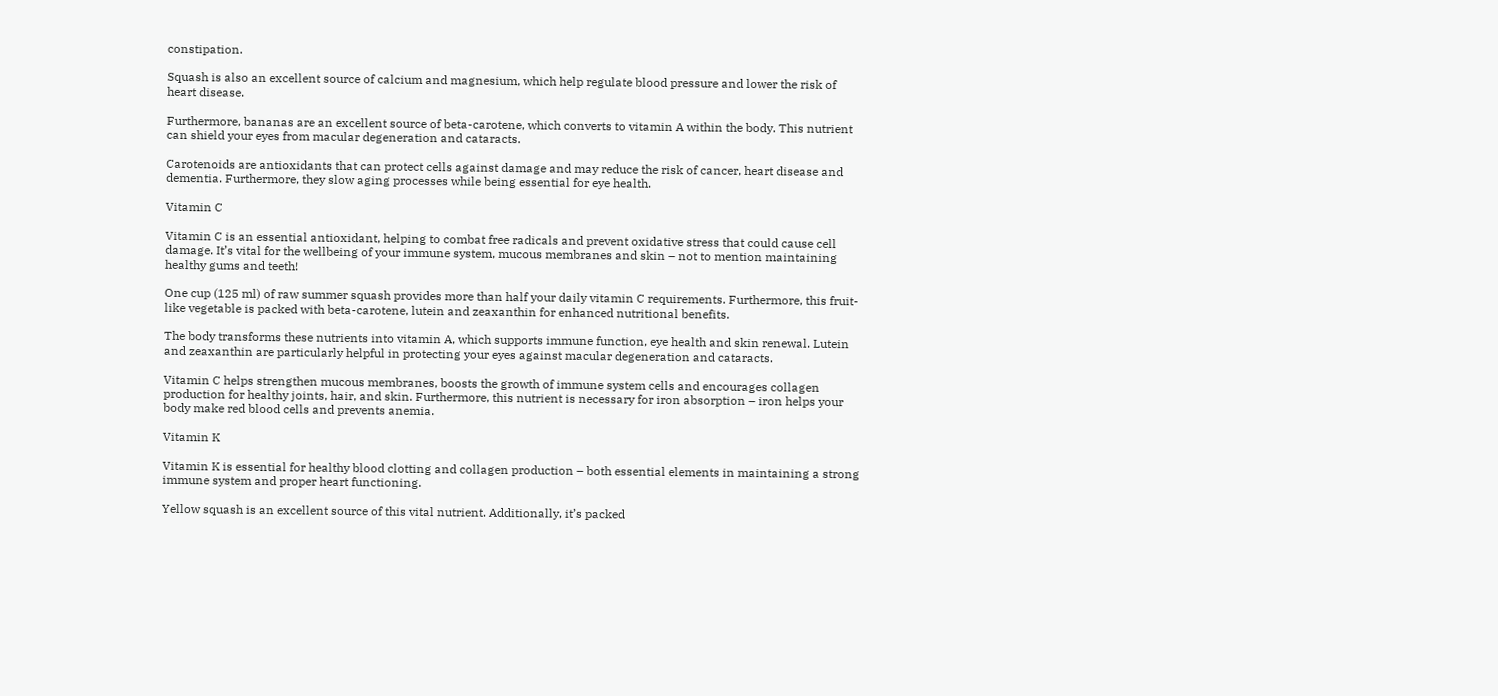constipation.

Squash is also an excellent source of calcium and magnesium, which help regulate blood pressure and lower the risk of heart disease.

Furthermore, bananas are an excellent source of beta-carotene, which converts to vitamin A within the body. This nutrient can shield your eyes from macular degeneration and cataracts.

Carotenoids are antioxidants that can protect cells against damage and may reduce the risk of cancer, heart disease and dementia. Furthermore, they slow aging processes while being essential for eye health.

Vitamin C

Vitamin C is an essential antioxidant, helping to combat free radicals and prevent oxidative stress that could cause cell damage. It’s vital for the wellbeing of your immune system, mucous membranes and skin – not to mention maintaining healthy gums and teeth!

One cup (125 ml) of raw summer squash provides more than half your daily vitamin C requirements. Furthermore, this fruit-like vegetable is packed with beta-carotene, lutein and zeaxanthin for enhanced nutritional benefits.

The body transforms these nutrients into vitamin A, which supports immune function, eye health and skin renewal. Lutein and zeaxanthin are particularly helpful in protecting your eyes against macular degeneration and cataracts.

Vitamin C helps strengthen mucous membranes, boosts the growth of immune system cells and encourages collagen production for healthy joints, hair, and skin. Furthermore, this nutrient is necessary for iron absorption – iron helps your body make red blood cells and prevents anemia.

Vitamin K

Vitamin K is essential for healthy blood clotting and collagen production – both essential elements in maintaining a strong immune system and proper heart functioning.

Yellow squash is an excellent source of this vital nutrient. Additionally, it’s packed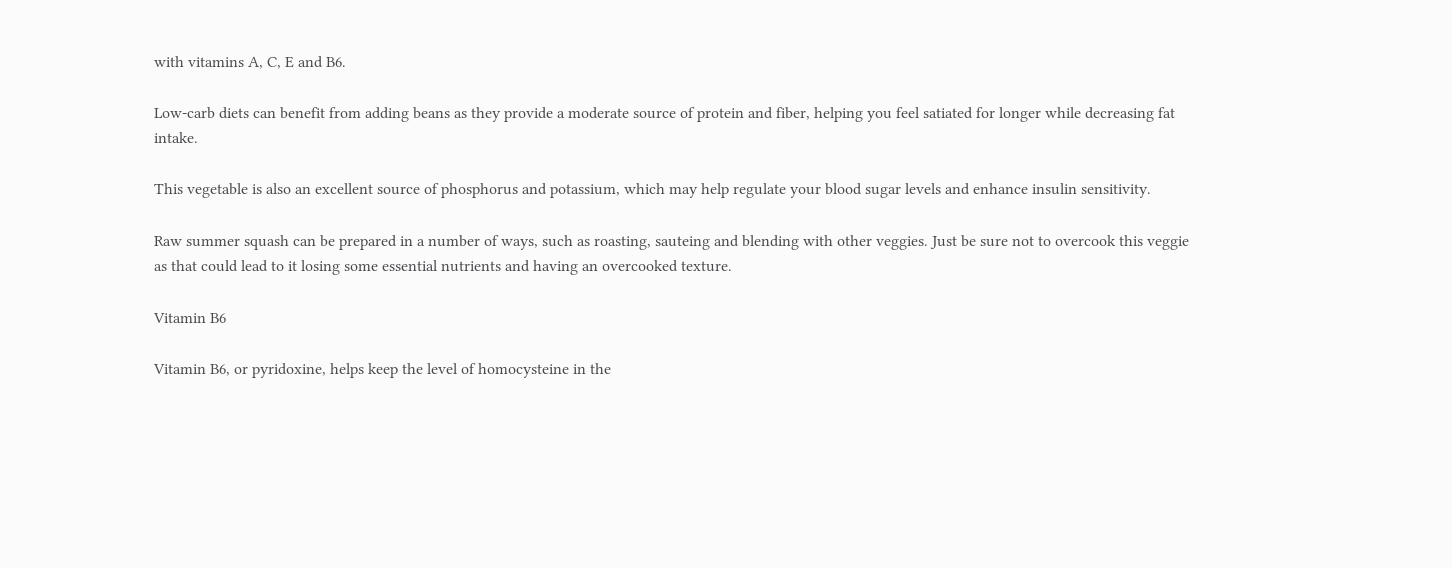with vitamins A, C, E and B6.

Low-carb diets can benefit from adding beans as they provide a moderate source of protein and fiber, helping you feel satiated for longer while decreasing fat intake.

This vegetable is also an excellent source of phosphorus and potassium, which may help regulate your blood sugar levels and enhance insulin sensitivity.

Raw summer squash can be prepared in a number of ways, such as roasting, sauteing and blending with other veggies. Just be sure not to overcook this veggie as that could lead to it losing some essential nutrients and having an overcooked texture.

Vitamin B6

Vitamin B6, or pyridoxine, helps keep the level of homocysteine in the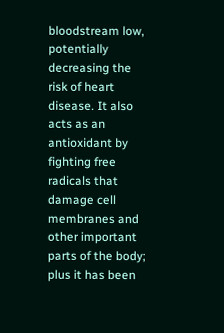bloodstream low, potentially decreasing the risk of heart disease. It also acts as an antioxidant by fighting free radicals that damage cell membranes and other important parts of the body; plus it has been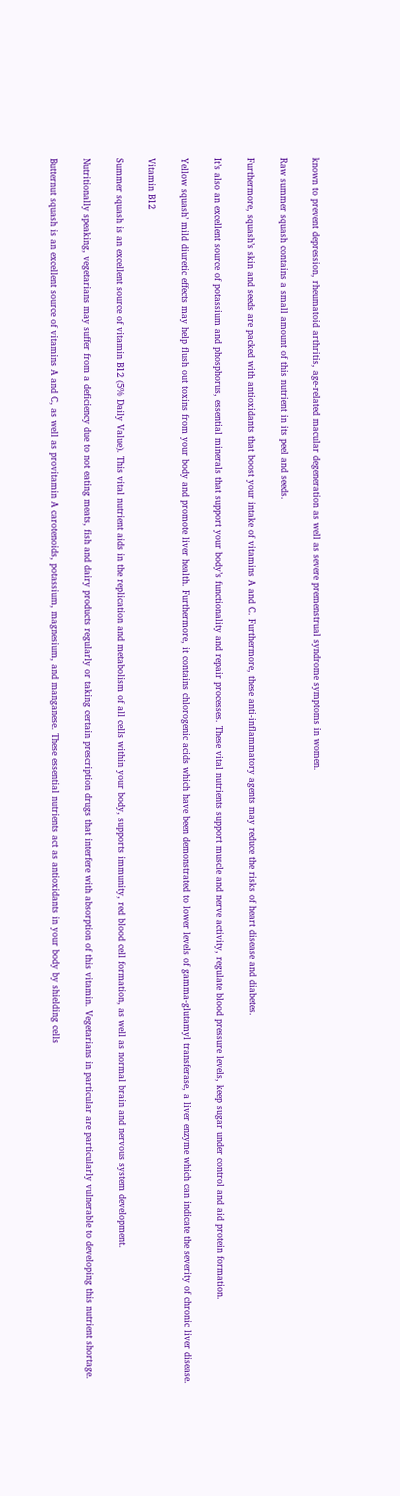known to prevent depression, rheumatoid arthritis, age-related macular degeneration as well as severe premenstrual syndrome symptoms in women.

Raw summer squash contains a small amount of this nutrient in its peel and seeds.

Furthermore, squash’s skin and seeds are packed with antioxidants that boost your intake of vitamins A and C. Furthermore, these anti-inflammatory agents may reduce the risks of heart disease and diabetes.

It’s also an excellent source of potassium and phosphorus, essential minerals that support your body’s functionality and repair processes. These vital nutrients support muscle and nerve activity, regulate blood pressure levels, keep sugar under control and aid protein formation.

Yellow squash’ mild diuretic effects may help flush out toxins from your body and promote liver health. Furthermore, it contains chlorogenic acids which have been demonstrated to lower levels of gamma-glutamyl transferase, a liver enzyme which can indicate the severity of chronic liver disease.

Vitamin B12

Summer squash is an excellent source of vitamin B12 (5% Daily Value). This vital nutrient aids in the replication and metabolism of all cells within your body, supports immunity, red blood cell formation, as well as normal brain and nervous system development.

Nutritionally speaking, vegetarians may suffer from a deficiency due to not eating meats, fish and dairy products regularly or taking certain prescription drugs that interfere with absorption of this vitamin. Vegetarians in particular are particularly vulnerable to developing this nutrient shortage.

Butternut squash is an excellent source of vitamins A and C, as well as provitamin A carotenoids, potassium, magnesium, and manganese. These essential nutrients act as antioxidants in your body by shielding cells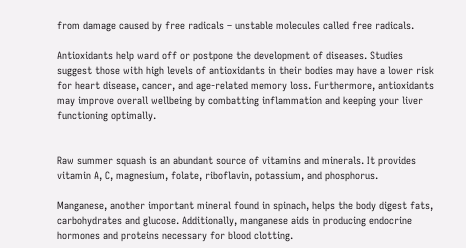from damage caused by free radicals – unstable molecules called free radicals.

Antioxidants help ward off or postpone the development of diseases. Studies suggest those with high levels of antioxidants in their bodies may have a lower risk for heart disease, cancer, and age-related memory loss. Furthermore, antioxidants may improve overall wellbeing by combatting inflammation and keeping your liver functioning optimally.


Raw summer squash is an abundant source of vitamins and minerals. It provides vitamin A, C, magnesium, folate, riboflavin, potassium, and phosphorus.

Manganese, another important mineral found in spinach, helps the body digest fats, carbohydrates and glucose. Additionally, manganese aids in producing endocrine hormones and proteins necessary for blood clotting.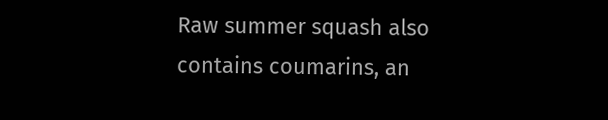Raw summer squash also contains coumarins, an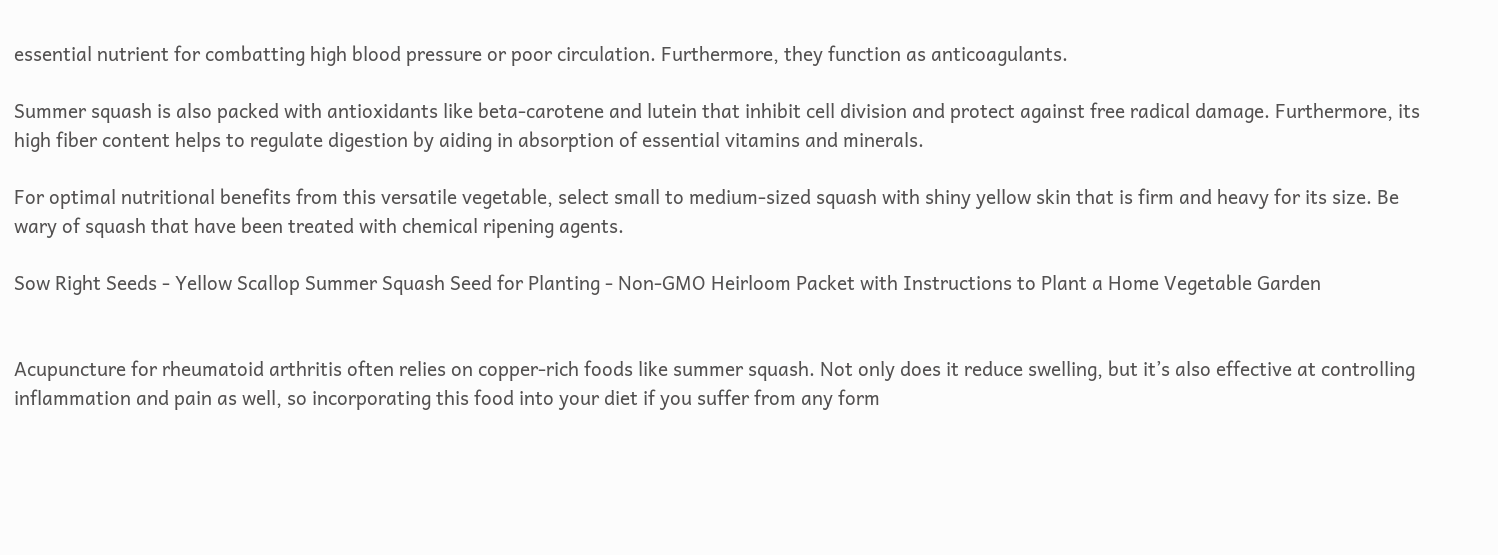essential nutrient for combatting high blood pressure or poor circulation. Furthermore, they function as anticoagulants.

Summer squash is also packed with antioxidants like beta-carotene and lutein that inhibit cell division and protect against free radical damage. Furthermore, its high fiber content helps to regulate digestion by aiding in absorption of essential vitamins and minerals.

For optimal nutritional benefits from this versatile vegetable, select small to medium-sized squash with shiny yellow skin that is firm and heavy for its size. Be wary of squash that have been treated with chemical ripening agents.

Sow Right Seeds - Yellow Scallop Summer Squash Seed for Planting - Non-GMO Heirloom Packet with Instructions to Plant a Home Vegetable Garden


Acupuncture for rheumatoid arthritis often relies on copper-rich foods like summer squash. Not only does it reduce swelling, but it’s also effective at controlling inflammation and pain as well, so incorporating this food into your diet if you suffer from any form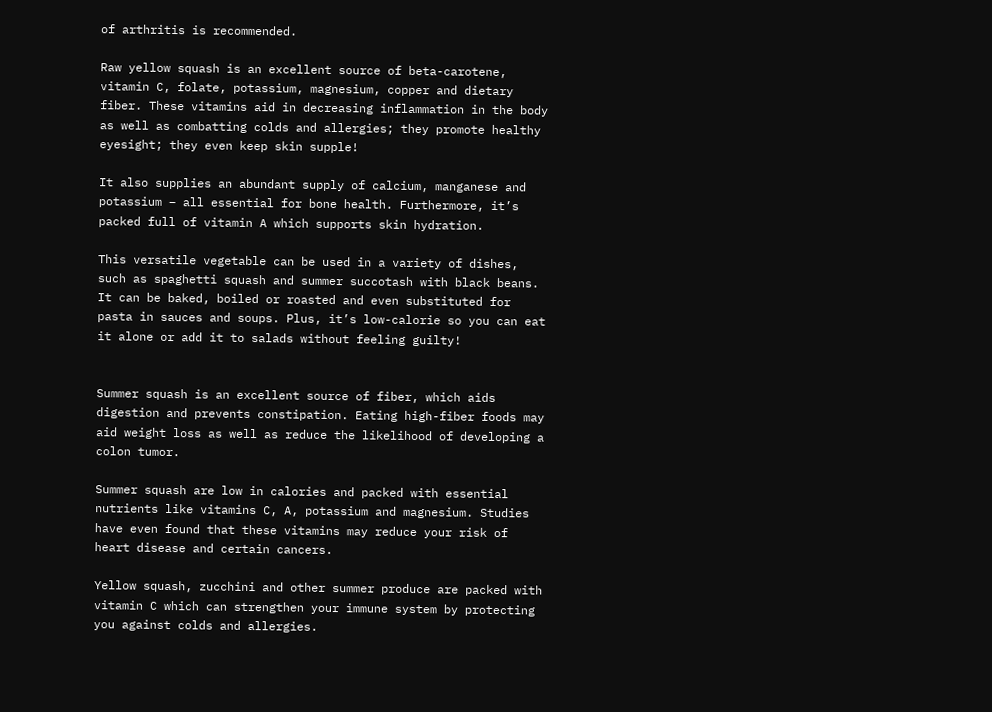of arthritis is recommended.

Raw yellow squash is an excellent source of beta-carotene, vitamin C, folate, potassium, magnesium, copper and dietary fiber. These vitamins aid in decreasing inflammation in the body as well as combatting colds and allergies; they promote healthy eyesight; they even keep skin supple!

It also supplies an abundant supply of calcium, manganese and potassium – all essential for bone health. Furthermore, it’s packed full of vitamin A which supports skin hydration.

This versatile vegetable can be used in a variety of dishes, such as spaghetti squash and summer succotash with black beans. It can be baked, boiled or roasted and even substituted for pasta in sauces and soups. Plus, it’s low-calorie so you can eat it alone or add it to salads without feeling guilty!


Summer squash is an excellent source of fiber, which aids digestion and prevents constipation. Eating high-fiber foods may aid weight loss as well as reduce the likelihood of developing a colon tumor.

Summer squash are low in calories and packed with essential nutrients like vitamins C, A, potassium and magnesium. Studies have even found that these vitamins may reduce your risk of heart disease and certain cancers.

Yellow squash, zucchini and other summer produce are packed with vitamin C which can strengthen your immune system by protecting you against colds and allergies.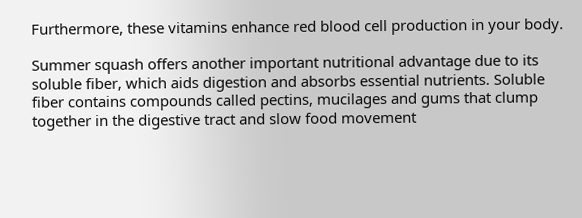Furthermore, these vitamins enhance red blood cell production in your body.

Summer squash offers another important nutritional advantage due to its soluble fiber, which aids digestion and absorbs essential nutrients. Soluble fiber contains compounds called pectins, mucilages and gums that clump together in the digestive tract and slow food movement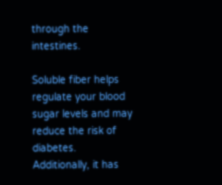through the intestines.

Soluble fiber helps regulate your blood sugar levels and may reduce the risk of diabetes. Additionally, it has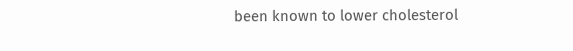been known to lower cholesterol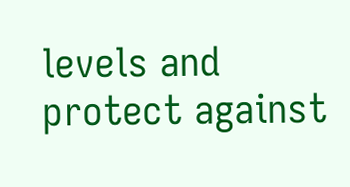levels and protect against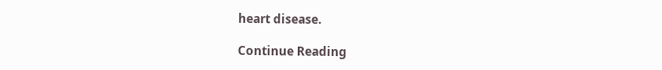heart disease.

Continue Reading